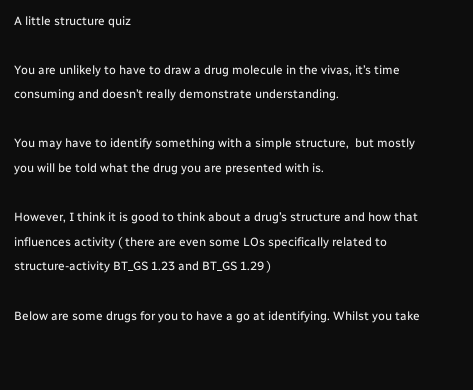A little structure quiz

You are unlikely to have to draw a drug molecule in the vivas, it’s time consuming and doesn’t really demonstrate understanding.

You may have to identify something with a simple structure,  but mostly you will be told what the drug you are presented with is.

However, I think it is good to think about a drug’s structure and how that influences activity ( there are even some LOs specifically related to structure-activity BT_GS 1.23 and BT_GS 1.29 )

Below are some drugs for you to have a go at identifying. Whilst you take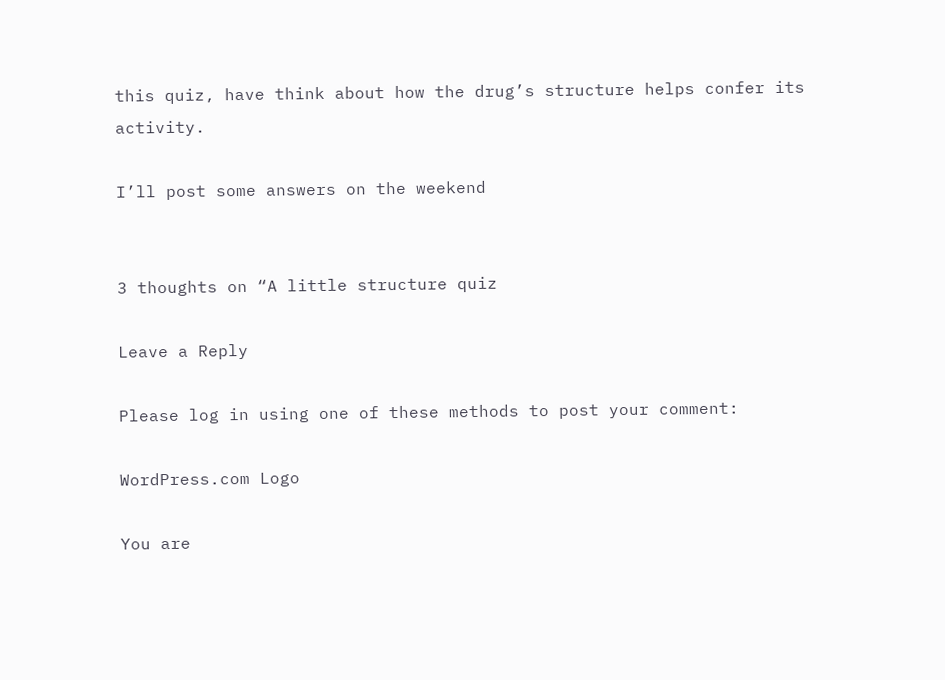this quiz, have think about how the drug’s structure helps confer its activity.

I’ll post some answers on the weekend


3 thoughts on “A little structure quiz

Leave a Reply

Please log in using one of these methods to post your comment:

WordPress.com Logo

You are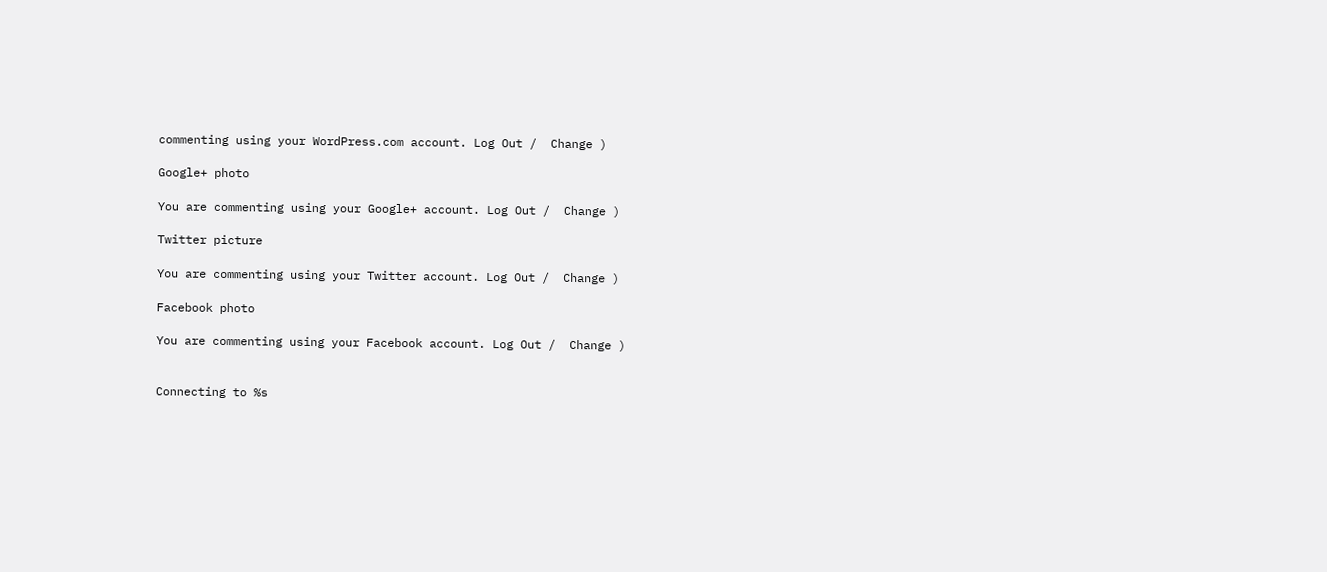commenting using your WordPress.com account. Log Out /  Change )

Google+ photo

You are commenting using your Google+ account. Log Out /  Change )

Twitter picture

You are commenting using your Twitter account. Log Out /  Change )

Facebook photo

You are commenting using your Facebook account. Log Out /  Change )


Connecting to %s